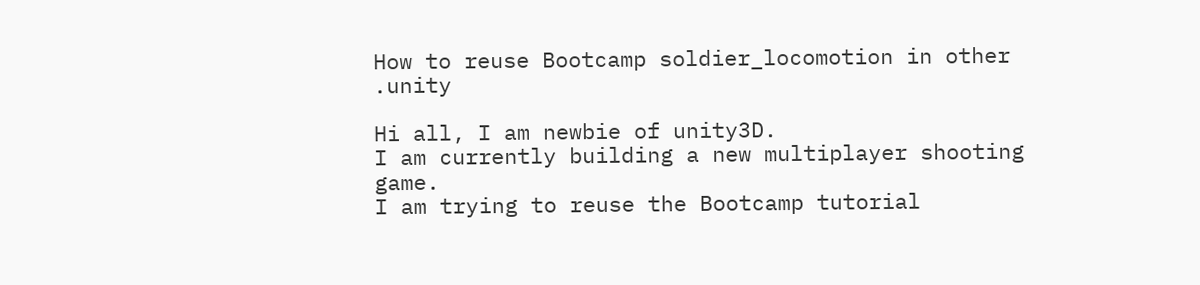How to reuse Bootcamp soldier_locomotion in other .unity

Hi all, I am newbie of unity3D.
I am currently building a new multiplayer shooting game.
I am trying to reuse the Bootcamp tutorial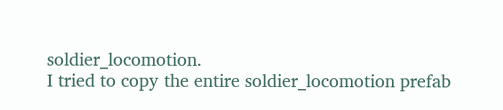soldier_locomotion.
I tried to copy the entire soldier_locomotion prefab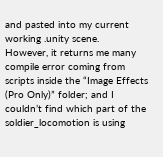and pasted into my current working .unity scene.
However, it returns me many compile error coming from scripts inside the “Image Effects (Pro Only)” folder; and I couldn’t find which part of the soldier_locomotion is using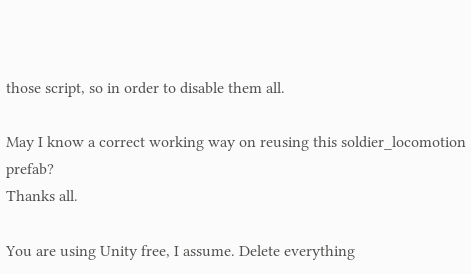those script, so in order to disable them all.

May I know a correct working way on reusing this soldier_locomotion prefab?
Thanks all.

You are using Unity free, I assume. Delete everything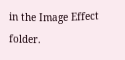in the Image Effect folder.